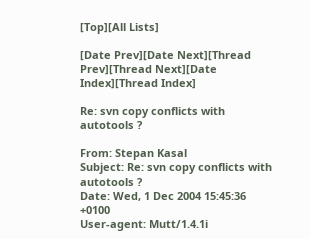[Top][All Lists]

[Date Prev][Date Next][Thread Prev][Thread Next][Date Index][Thread Index]

Re: svn copy conflicts with autotools ?

From: Stepan Kasal
Subject: Re: svn copy conflicts with autotools ?
Date: Wed, 1 Dec 2004 15:45:36 +0100
User-agent: Mutt/1.4.1i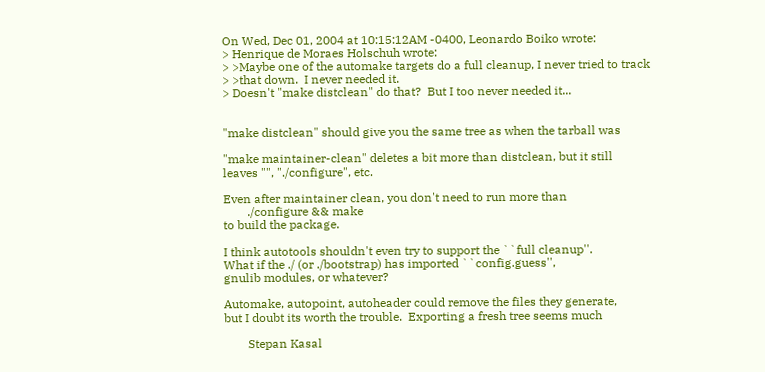On Wed, Dec 01, 2004 at 10:15:12AM -0400, Leonardo Boiko wrote:
> Henrique de Moraes Holschuh wrote:
> >Maybe one of the automake targets do a full cleanup, I never tried to track
> >that down.  I never needed it.
> Doesn't "make distclean" do that?  But I too never needed it...


"make distclean" should give you the same tree as when the tarball was

"make maintainer-clean" deletes a bit more than distclean, but it still
leaves "", "./configure", etc.

Even after maintainer clean, you don't need to run more than
        ./configure && make
to build the package.

I think autotools shouldn't even try to support the ``full cleanup''.
What if the ./ (or ./bootstrap) has imported ``config.guess'',
gnulib modules, or whatever?

Automake, autopoint, autoheader could remove the files they generate,
but I doubt its worth the trouble.  Exporting a fresh tree seems much

        Stepan Kasal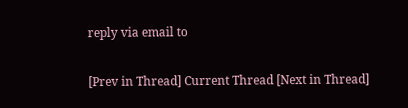reply via email to

[Prev in Thread] Current Thread [Next in Thread]